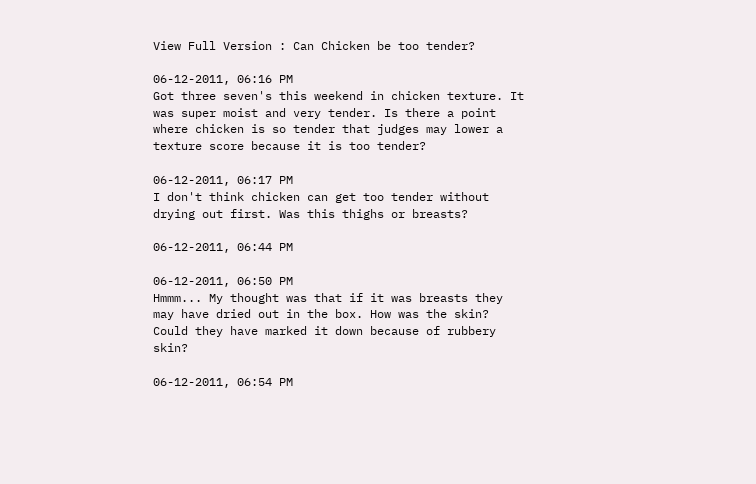View Full Version : Can Chicken be too tender?

06-12-2011, 06:16 PM
Got three seven's this weekend in chicken texture. It was super moist and very tender. Is there a point where chicken is so tender that judges may lower a texture score because it is too tender?

06-12-2011, 06:17 PM
I don't think chicken can get too tender without drying out first. Was this thighs or breasts?

06-12-2011, 06:44 PM

06-12-2011, 06:50 PM
Hmmm... My thought was that if it was breasts they may have dried out in the box. How was the skin? Could they have marked it down because of rubbery skin?

06-12-2011, 06:54 PM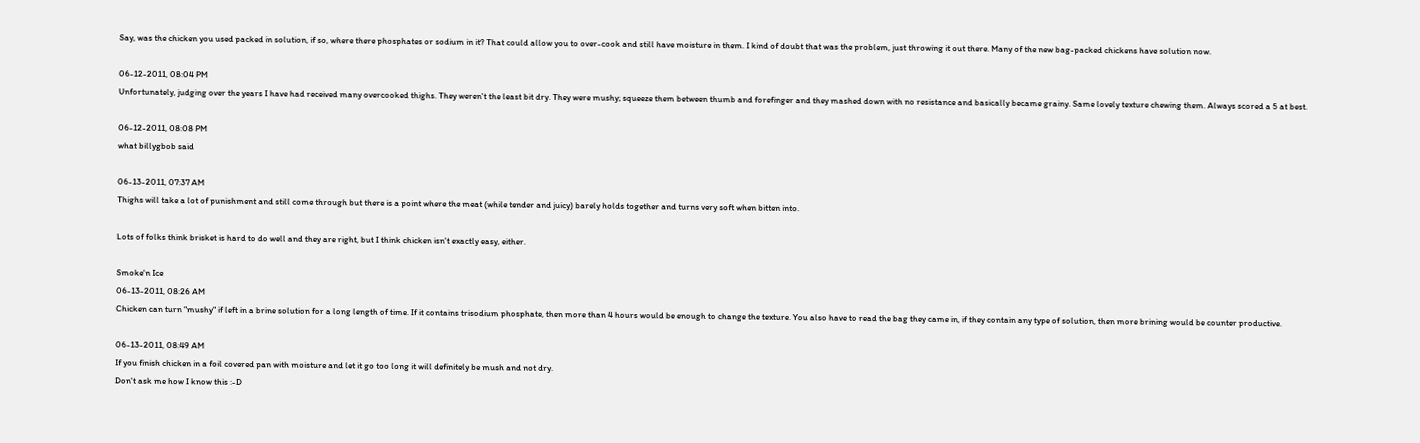Say, was the chicken you used packed in solution, if so, where there phosphates or sodium in it? That could allow you to over-cook and still have moisture in them. I kind of doubt that was the problem, just throwing it out there. Many of the new bag-packed chickens have solution now.

06-12-2011, 08:04 PM
Unfortunately, judging over the years I have had received many overcooked thighs. They weren't the least bit dry. They were mushy; squeeze them between thumb and forefinger and they mashed down with no resistance and basically became grainy. Same lovely texture chewing them. Always scored a 5 at best.

06-12-2011, 08:08 PM
what billygbob said

06-13-2011, 07:37 AM
Thighs will take a lot of punishment and still come through but there is a point where the meat (while tender and juicy) barely holds together and turns very soft when bitten into.

Lots of folks think brisket is hard to do well and they are right, but I think chicken isn't exactly easy, either.

Smoke'n Ice
06-13-2011, 08:26 AM
Chicken can turn "mushy" if left in a brine solution for a long length of time. If it contains trisodium phosphate, then more than 4 hours would be enough to change the texture. You also have to read the bag they came in, if they contain any type of solution, then more brining would be counter productive.

06-13-2011, 08:49 AM
If you finish chicken in a foil covered pan with moisture and let it go too long it will definitely be mush and not dry.
Don't ask me how I know this :-D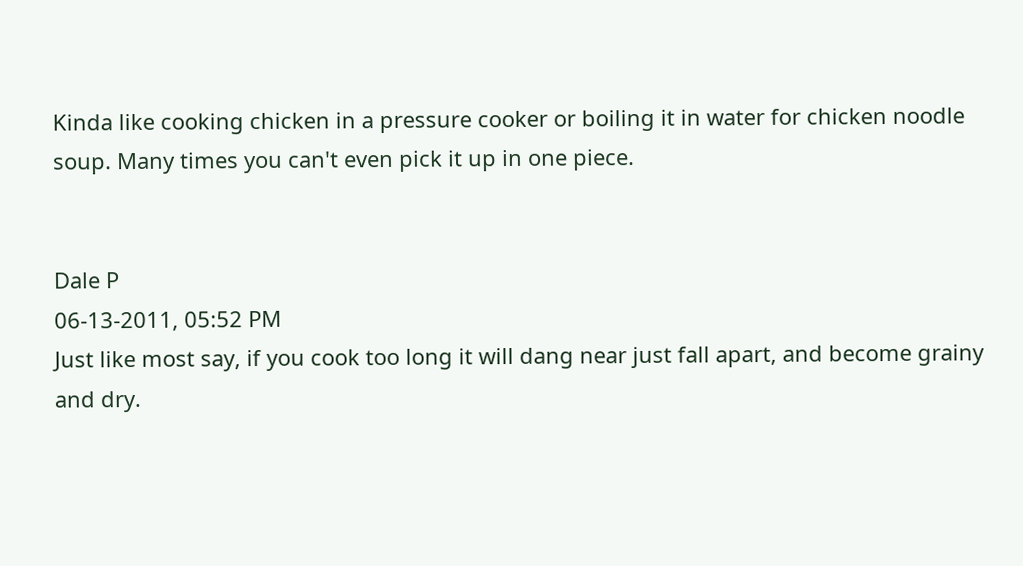Kinda like cooking chicken in a pressure cooker or boiling it in water for chicken noodle soup. Many times you can't even pick it up in one piece.


Dale P
06-13-2011, 05:52 PM
Just like most say, if you cook too long it will dang near just fall apart, and become grainy and dry.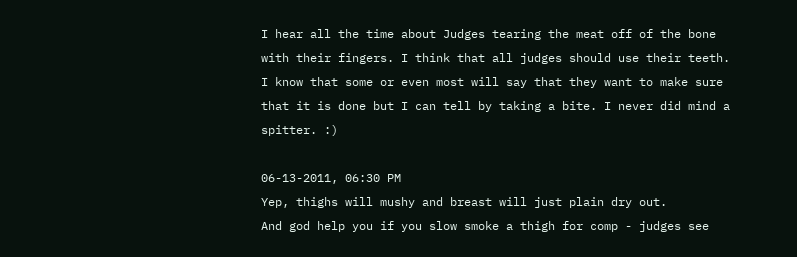I hear all the time about Judges tearing the meat off of the bone with their fingers. I think that all judges should use their teeth. I know that some or even most will say that they want to make sure that it is done but I can tell by taking a bite. I never did mind a spitter. :)

06-13-2011, 06:30 PM
Yep, thighs will mushy and breast will just plain dry out.
And god help you if you slow smoke a thigh for comp - judges see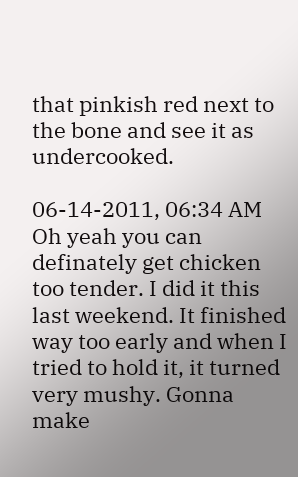that pinkish red next to the bone and see it as undercooked.

06-14-2011, 06:34 AM
Oh yeah you can definately get chicken too tender. I did it this last weekend. It finished way too early and when I tried to hold it, it turned very mushy. Gonna make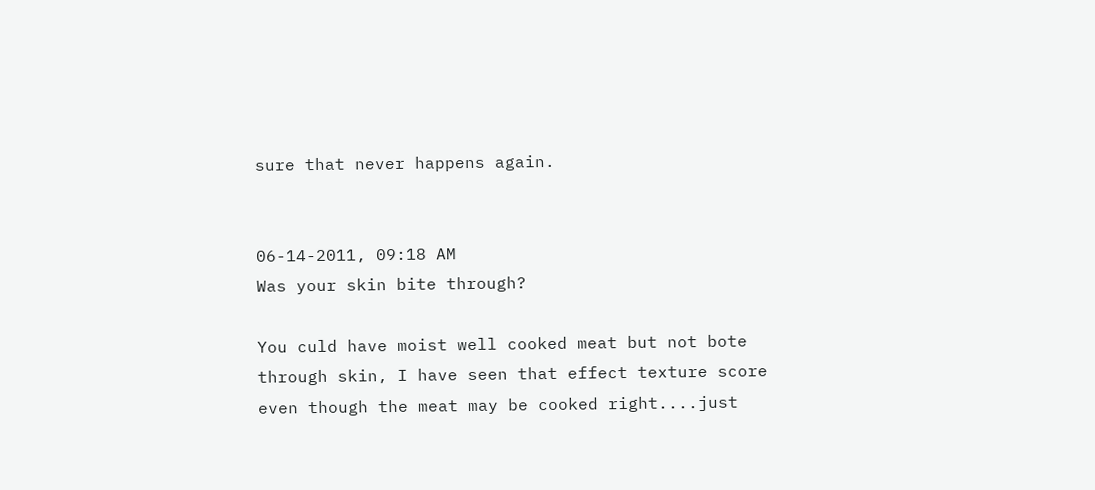sure that never happens again.


06-14-2011, 09:18 AM
Was your skin bite through?

You culd have moist well cooked meat but not bote through skin, I have seen that effect texture score even though the meat may be cooked right....just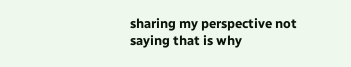sharing my perspective not saying that is why